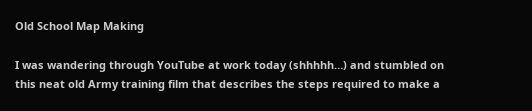Old School Map Making

I was wandering through YouTube at work today (shhhhh…) and stumbled on this neat old Army training film that describes the steps required to make a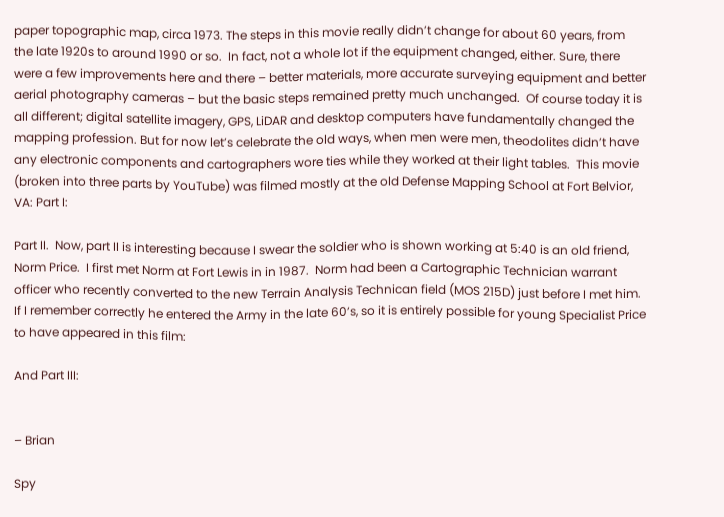paper topographic map, circa 1973. The steps in this movie really didn’t change for about 60 years, from the late 1920s to around 1990 or so.  In fact, not a whole lot if the equipment changed, either. Sure, there were a few improvements here and there – better materials, more accurate surveying equipment and better aerial photography cameras – but the basic steps remained pretty much unchanged.  Of course today it is all different; digital satellite imagery, GPS, LiDAR and desktop computers have fundamentally changed the mapping profession. But for now let’s celebrate the old ways, when men were men, theodolites didn’t have any electronic components and cartographers wore ties while they worked at their light tables.  This movie (broken into three parts by YouTube) was filmed mostly at the old Defense Mapping School at Fort Belvior, VA: Part I:

Part II.  Now, part II is interesting because I swear the soldier who is shown working at 5:40 is an old friend, Norm Price.  I first met Norm at Fort Lewis in in 1987.  Norm had been a Cartographic Technician warrant officer who recently converted to the new Terrain Analysis Technican field (MOS 215D) just before I met him.  If I remember correctly he entered the Army in the late 60’s, so it is entirely possible for young Specialist Price to have appeared in this film:

And Part III:


– Brian

Spy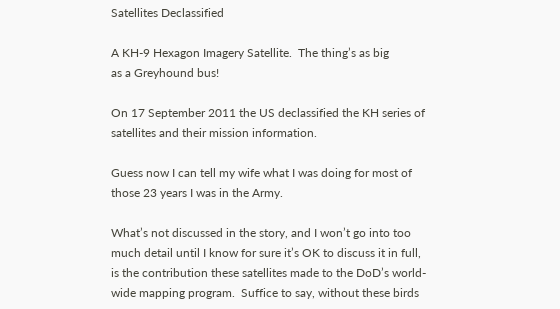Satellites Declassified

A KH-9 Hexagon Imagery Satellite.  The thing’s as big
as a Greyhound bus!

On 17 September 2011 the US declassified the KH series of satellites and their mission information.

Guess now I can tell my wife what I was doing for most of those 23 years I was in the Army.

What’s not discussed in the story, and I won’t go into too much detail until I know for sure it’s OK to discuss it in full, is the contribution these satellites made to the DoD’s world-wide mapping program.  Suffice to say, without these birds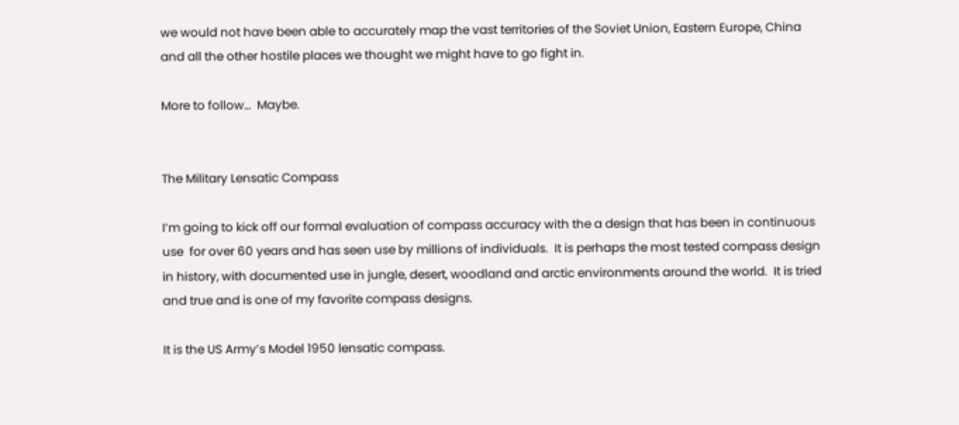we would not have been able to accurately map the vast territories of the Soviet Union, Eastern Europe, China and all the other hostile places we thought we might have to go fight in.

More to follow…  Maybe.


The Military Lensatic Compass

I’m going to kick off our formal evaluation of compass accuracy with the a design that has been in continuous use  for over 60 years and has seen use by millions of individuals.  It is perhaps the most tested compass design in history, with documented use in jungle, desert, woodland and arctic environments around the world.  It is tried and true and is one of my favorite compass designs.

It is the US Army’s Model 1950 lensatic compass.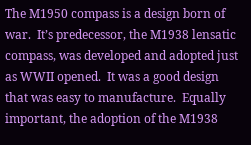The M1950 compass is a design born of war.  It’s predecessor, the M1938 lensatic compass, was developed and adopted just as WWII opened.  It was a good design that was easy to manufacture.  Equally important, the adoption of the M1938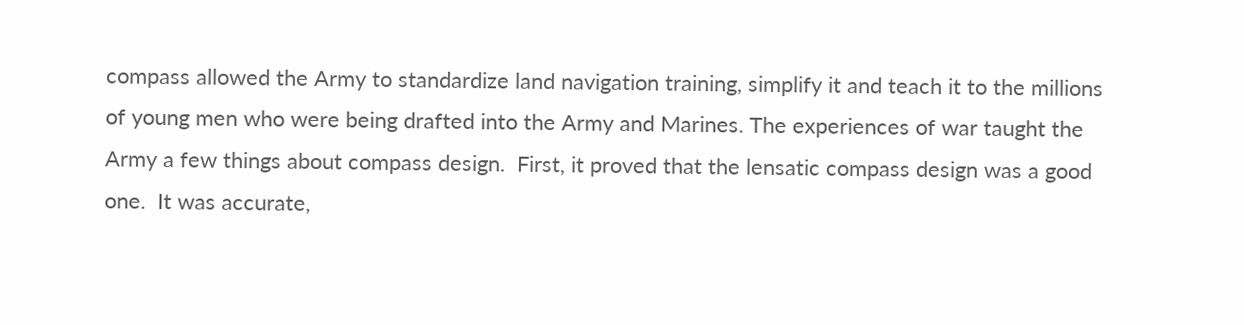compass allowed the Army to standardize land navigation training, simplify it and teach it to the millions of young men who were being drafted into the Army and Marines. The experiences of war taught the Army a few things about compass design.  First, it proved that the lensatic compass design was a good one.  It was accurate,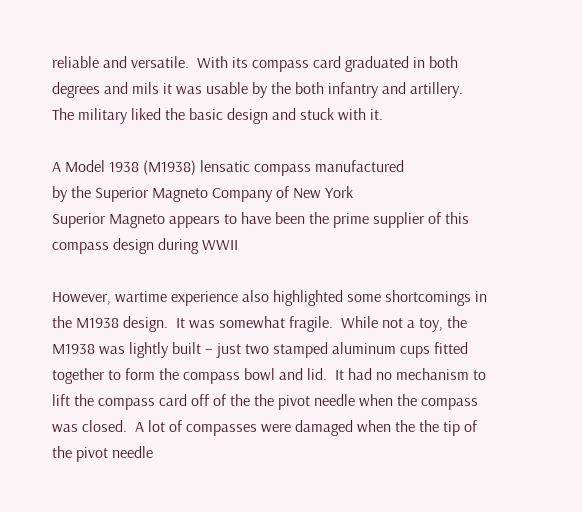reliable and versatile.  With its compass card graduated in both degrees and mils it was usable by the both infantry and artillery.  The military liked the basic design and stuck with it.

A Model 1938 (M1938) lensatic compass manufactured
by the Superior Magneto Company of New York
Superior Magneto appears to have been the prime supplier of this
compass design during WWII

However, wartime experience also highlighted some shortcomings in the M1938 design.  It was somewhat fragile.  While not a toy, the M1938 was lightly built – just two stamped aluminum cups fitted together to form the compass bowl and lid.  It had no mechanism to lift the compass card off of the the pivot needle when the compass was closed.  A lot of compasses were damaged when the the tip of the pivot needle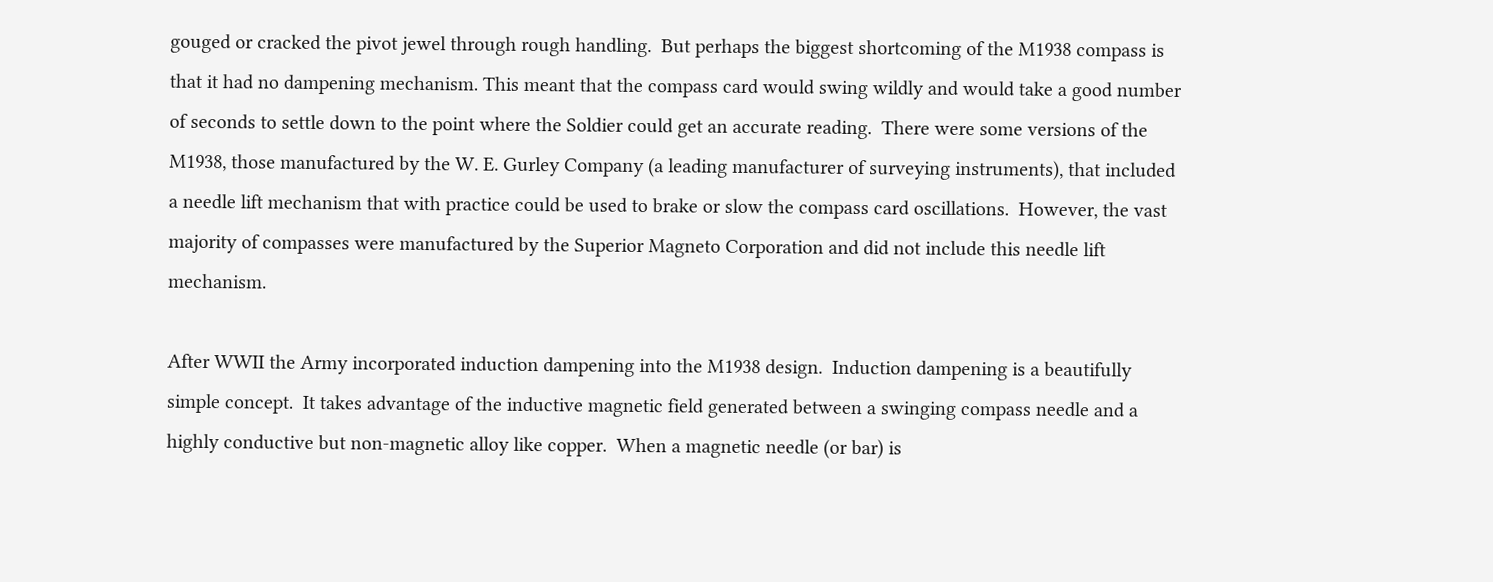gouged or cracked the pivot jewel through rough handling.  But perhaps the biggest shortcoming of the M1938 compass is that it had no dampening mechanism. This meant that the compass card would swing wildly and would take a good number of seconds to settle down to the point where the Soldier could get an accurate reading.  There were some versions of the M1938, those manufactured by the W. E. Gurley Company (a leading manufacturer of surveying instruments), that included a needle lift mechanism that with practice could be used to brake or slow the compass card oscillations.  However, the vast majority of compasses were manufactured by the Superior Magneto Corporation and did not include this needle lift mechanism.

After WWII the Army incorporated induction dampening into the M1938 design.  Induction dampening is a beautifully simple concept.  It takes advantage of the inductive magnetic field generated between a swinging compass needle and a highly conductive but non-magnetic alloy like copper.  When a magnetic needle (or bar) is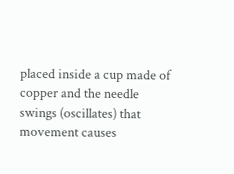placed inside a cup made of copper and the needle swings (oscillates) that movement causes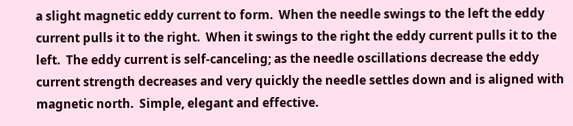a slight magnetic eddy current to form.  When the needle swings to the left the eddy current pulls it to the right.  When it swings to the right the eddy current pulls it to the left.  The eddy current is self-canceling; as the needle oscillations decrease the eddy current strength decreases and very quickly the needle settles down and is aligned with magnetic north.  Simple, elegant and effective.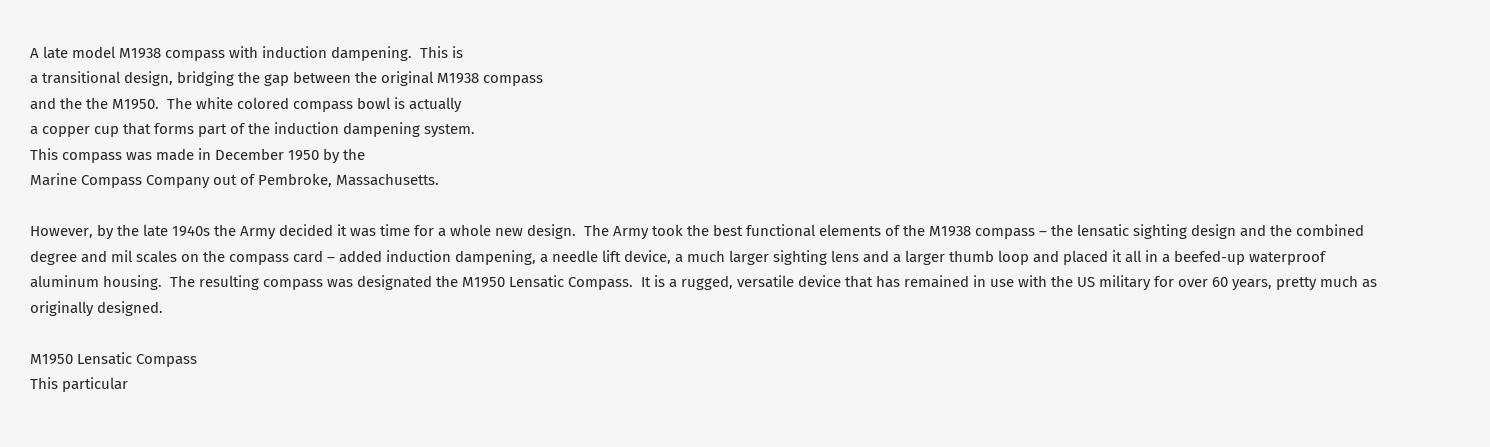A late model M1938 compass with induction dampening.  This is
a transitional design, bridging the gap between the original M1938 compass
and the the M1950.  The white colored compass bowl is actually
a copper cup that forms part of the induction dampening system.
This compass was made in December 1950 by the
Marine Compass Company out of Pembroke, Massachusetts.

However, by the late 1940s the Army decided it was time for a whole new design.  The Army took the best functional elements of the M1938 compass – the lensatic sighting design and the combined degree and mil scales on the compass card – added induction dampening, a needle lift device, a much larger sighting lens and a larger thumb loop and placed it all in a beefed-up waterproof aluminum housing.  The resulting compass was designated the M1950 Lensatic Compass.  It is a rugged, versatile device that has remained in use with the US military for over 60 years, pretty much as originally designed.

M1950 Lensatic Compass
This particular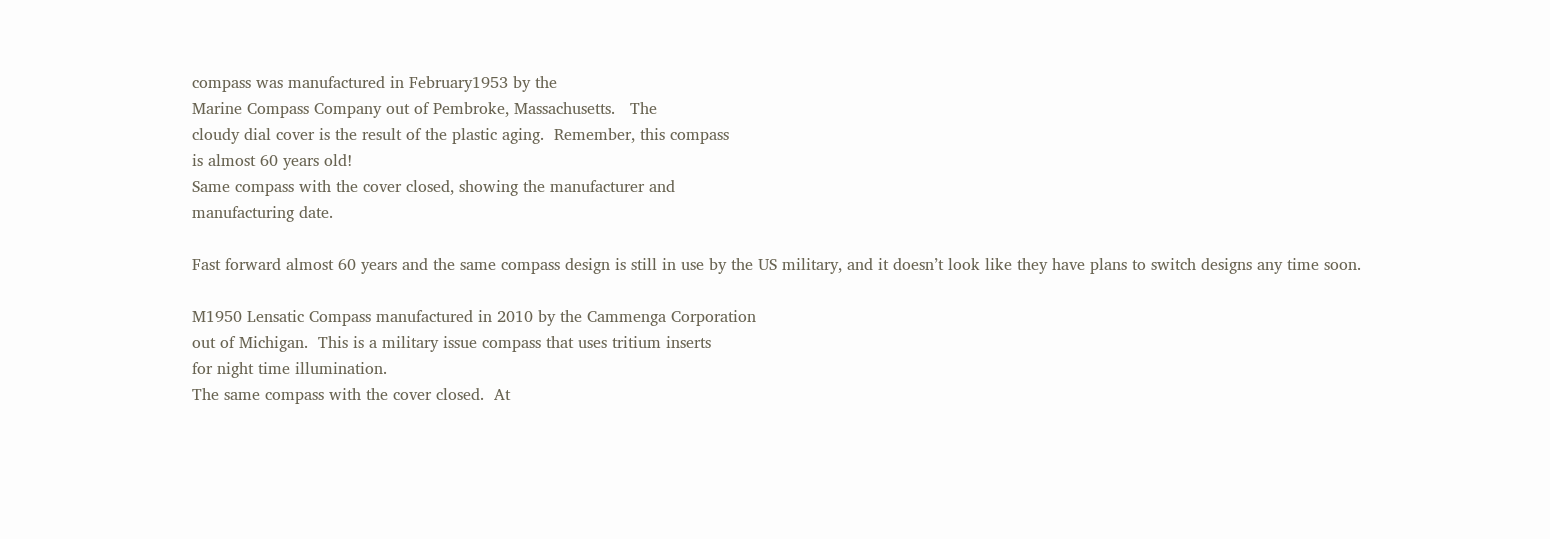compass was manufactured in February1953 by the
Marine Compass Company out of Pembroke, Massachusetts.   The
cloudy dial cover is the result of the plastic aging.  Remember, this compass
is almost 60 years old!
Same compass with the cover closed, showing the manufacturer and
manufacturing date.

Fast forward almost 60 years and the same compass design is still in use by the US military, and it doesn’t look like they have plans to switch designs any time soon.

M1950 Lensatic Compass manufactured in 2010 by the Cammenga Corporation
out of Michigan.  This is a military issue compass that uses tritium inserts
for night time illumination.
The same compass with the cover closed.  At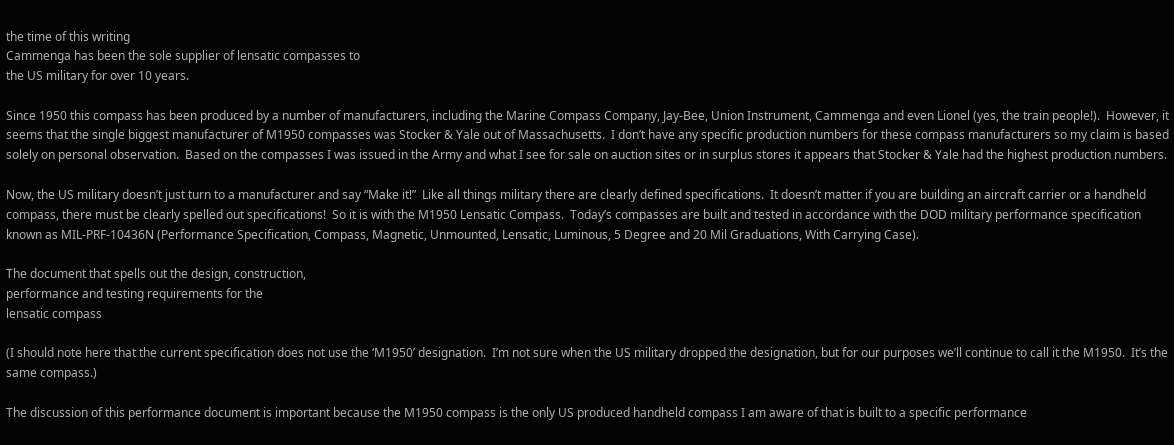the time of this writing
Cammenga has been the sole supplier of lensatic compasses to
the US military for over 10 years.

Since 1950 this compass has been produced by a number of manufacturers, including the Marine Compass Company, Jay-Bee, Union Instrument, Cammenga and even Lionel (yes, the train people!).  However, it seems that the single biggest manufacturer of M1950 compasses was Stocker & Yale out of Massachusetts.  I don’t have any specific production numbers for these compass manufacturers so my claim is based solely on personal observation.  Based on the compasses I was issued in the Army and what I see for sale on auction sites or in surplus stores it appears that Stocker & Yale had the highest production numbers.

Now, the US military doesn’t just turn to a manufacturer and say “Make it!”  Like all things military there are clearly defined specifications.  It doesn’t matter if you are building an aircraft carrier or a handheld compass, there must be clearly spelled out specifications!  So it is with the M1950 Lensatic Compass.  Today’s compasses are built and tested in accordance with the DOD military performance specification known as MIL-PRF-10436N (Performance Specification, Compass, Magnetic, Unmounted, Lensatic, Luminous, 5 Degree and 20 Mil Graduations, With Carrying Case).

The document that spells out the design, construction,
performance and testing requirements for the
lensatic compass

(I should note here that the current specification does not use the ‘M1950’ designation.  I’m not sure when the US military dropped the designation, but for our purposes we’ll continue to call it the M1950.  It’s the same compass.)

The discussion of this performance document is important because the M1950 compass is the only US produced handheld compass I am aware of that is built to a specific performance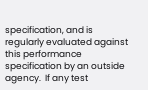specification, and is regularly evaluated against this performance specification by an outside agency.  If any test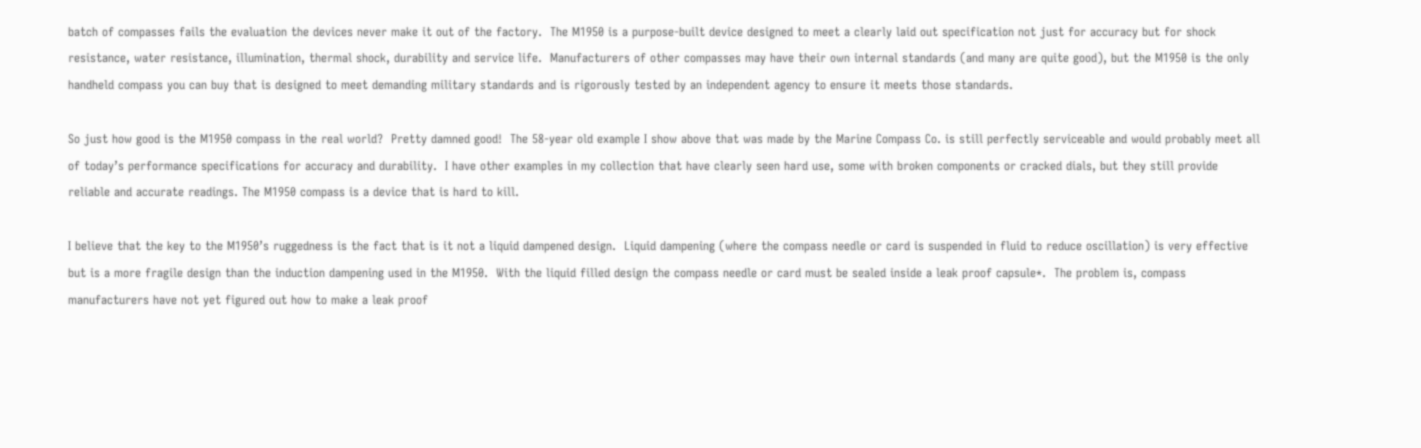batch of compasses fails the evaluation the devices never make it out of the factory.  The M1950 is a purpose-built device designed to meet a clearly laid out specification not just for accuracy but for shock resistance, water resistance, illumination, thermal shock, durability and service life.  Manufacturers of other compasses may have their own internal standards (and many are quite good), but the M1950 is the only handheld compass you can buy that is designed to meet demanding military standards and is rigorously tested by an independent agency to ensure it meets those standards.

So just how good is the M1950 compass in the real world?  Pretty damned good!  The 58-year old example I show above that was made by the Marine Compass Co. is still perfectly serviceable and would probably meet all of today’s performance specifications for accuracy and durability.  I have other examples in my collection that have clearly seen hard use, some with broken components or cracked dials, but they still provide reliable and accurate readings. The M1950 compass is a device that is hard to kill.

I believe that the key to the M1950’s ruggedness is the fact that is it not a liquid dampened design.  Liquid dampening (where the compass needle or card is suspended in fluid to reduce oscillation) is very effective but is a more fragile design than the induction dampening used in the M1950.  With the liquid filled design the compass needle or card must be sealed inside a leak proof capsule*.  The problem is, compass manufacturers have not yet figured out how to make a leak proof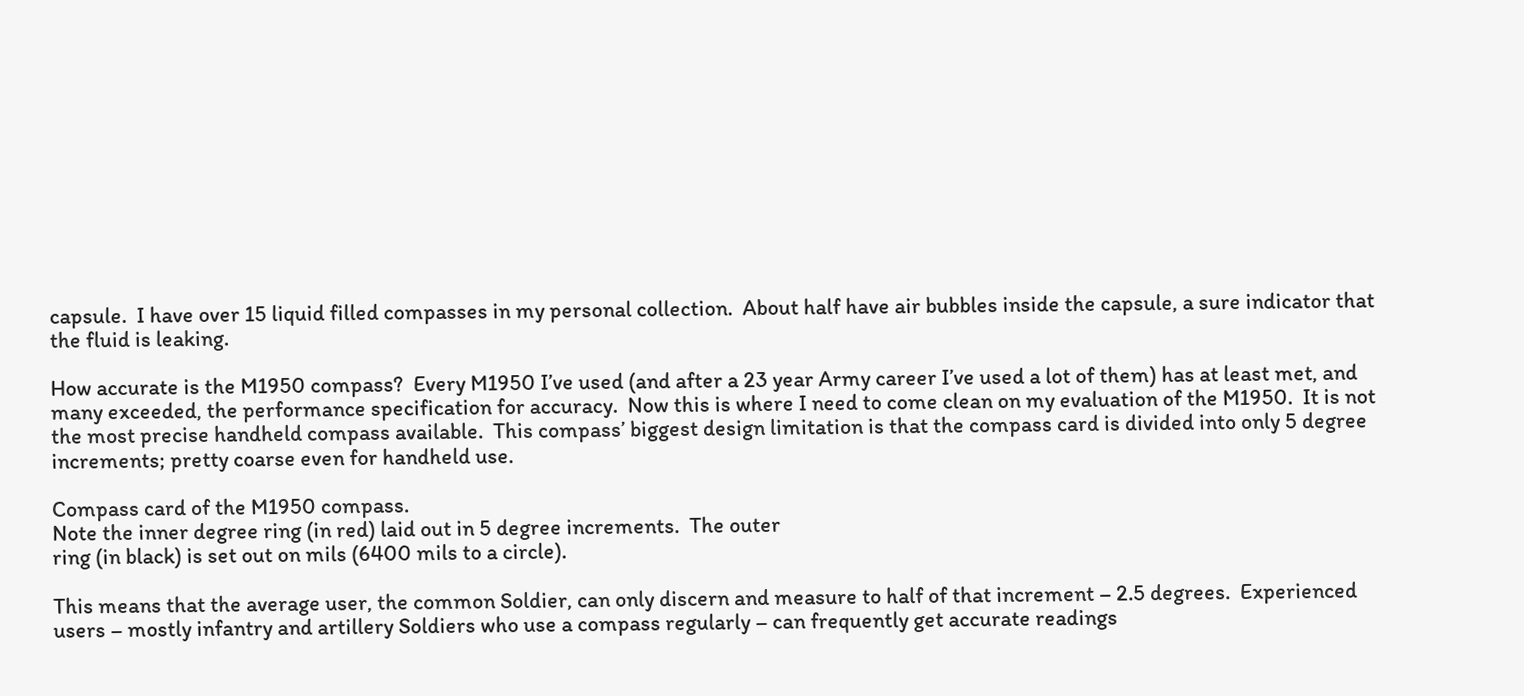capsule.  I have over 15 liquid filled compasses in my personal collection.  About half have air bubbles inside the capsule, a sure indicator that the fluid is leaking.

How accurate is the M1950 compass?  Every M1950 I’ve used (and after a 23 year Army career I’ve used a lot of them) has at least met, and many exceeded, the performance specification for accuracy.  Now this is where I need to come clean on my evaluation of the M1950.  It is not the most precise handheld compass available.  This compass’ biggest design limitation is that the compass card is divided into only 5 degree increments; pretty coarse even for handheld use.

Compass card of the M1950 compass.
Note the inner degree ring (in red) laid out in 5 degree increments.  The outer
ring (in black) is set out on mils (6400 mils to a circle).

This means that the average user, the common Soldier, can only discern and measure to half of that increment – 2.5 degrees.  Experienced users – mostly infantry and artillery Soldiers who use a compass regularly – can frequently get accurate readings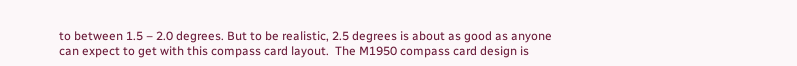to between 1.5 – 2.0 degrees. But to be realistic, 2.5 degrees is about as good as anyone can expect to get with this compass card layout.  The M1950 compass card design is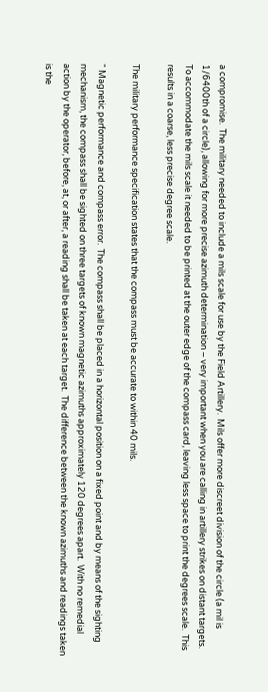a compromise.  The military needed to include a mils scale for use by the Field Artillery.  Mils offer more discreet division of the circle (a mil is 1/6400th of a circle), allowing for more precise azimuth determination – very important when you are calling in artillery strikes on distant targets.  To accommodate the mils scale it needed to be printed at the outer edge of the compass card, leaving less space to print the degrees scale.  This results in a coarse, less precise degree scale.

The military performance specification states that the compass must be accurate to within 40 mils.

“ Magnetic performance and compass error.  The compass shall be placed in a horizontal position on a fixed point and by means of the sighting mechanism, the compass shall be sighted on three targets of known magnetic azimuths approximately 120 degrees apart.  With no remedial action by the operator, before, at, or after, a reading shall be taken at each target.  The difference between the known azimuths and readings taken is the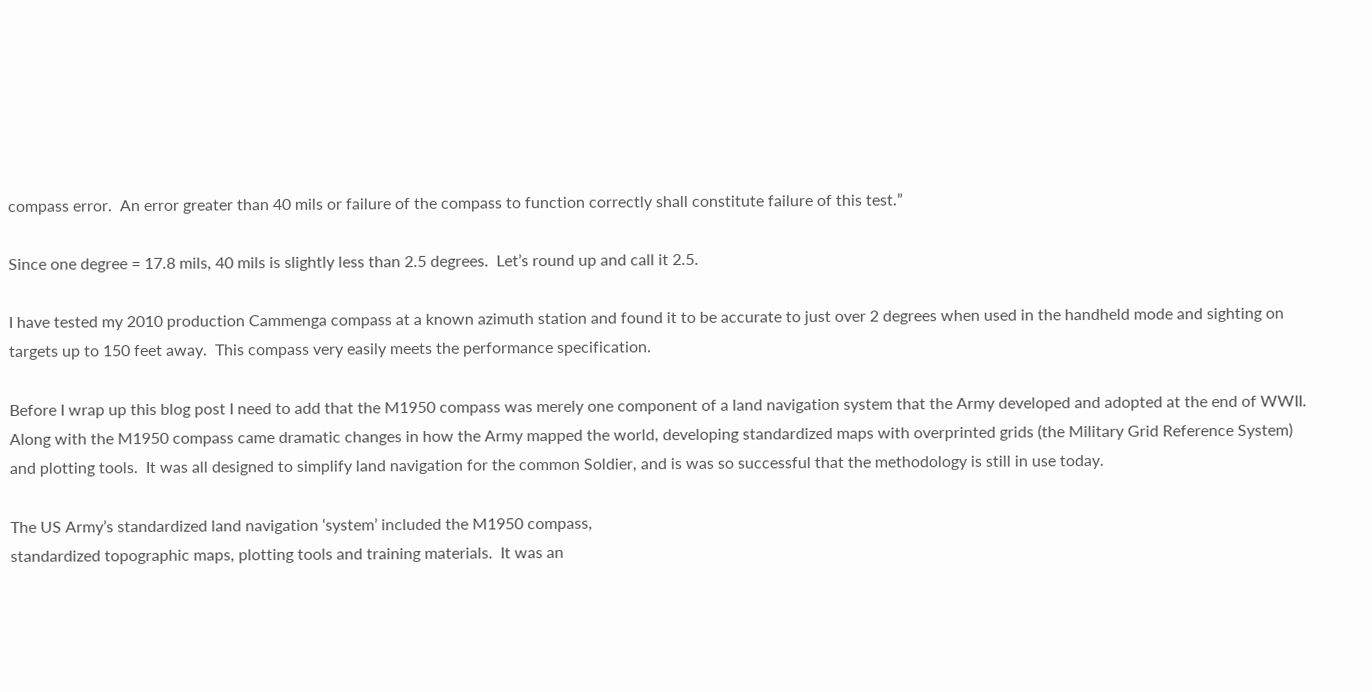compass error.  An error greater than 40 mils or failure of the compass to function correctly shall constitute failure of this test.”

Since one degree = 17.8 mils, 40 mils is slightly less than 2.5 degrees.  Let’s round up and call it 2.5.

I have tested my 2010 production Cammenga compass at a known azimuth station and found it to be accurate to just over 2 degrees when used in the handheld mode and sighting on targets up to 150 feet away.  This compass very easily meets the performance specification.

Before I wrap up this blog post I need to add that the M1950 compass was merely one component of a land navigation system that the Army developed and adopted at the end of WWII.  Along with the M1950 compass came dramatic changes in how the Army mapped the world, developing standardized maps with overprinted grids (the Military Grid Reference System) and plotting tools.  It was all designed to simplify land navigation for the common Soldier, and is was so successful that the methodology is still in use today.

The US Army’s standardized land navigation ‘system’ included the M1950 compass,
standardized topographic maps, plotting tools and training materials.  It was an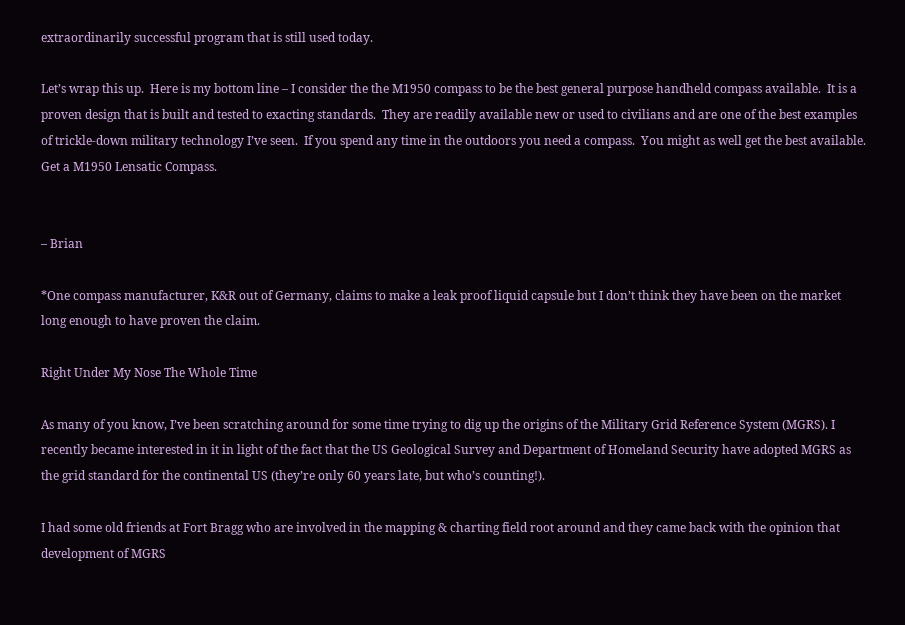extraordinarily successful program that is still used today.

Let’s wrap this up.  Here is my bottom line – I consider the the M1950 compass to be the best general purpose handheld compass available.  It is a proven design that is built and tested to exacting standards.  They are readily available new or used to civilians and are one of the best examples of trickle-down military technology I’ve seen.  If you spend any time in the outdoors you need a compass.  You might as well get the best available.  Get a M1950 Lensatic Compass.


– Brian

*One compass manufacturer, K&R out of Germany, claims to make a leak proof liquid capsule but I don’t think they have been on the market long enough to have proven the claim.

Right Under My Nose The Whole Time

As many of you know, I’ve been scratching around for some time trying to dig up the origins of the Military Grid Reference System (MGRS). I recently became interested in it in light of the fact that the US Geological Survey and Department of Homeland Security have adopted MGRS as the grid standard for the continental US (they’re only 60 years late, but who’s counting!).

I had some old friends at Fort Bragg who are involved in the mapping & charting field root around and they came back with the opinion that development of MGRS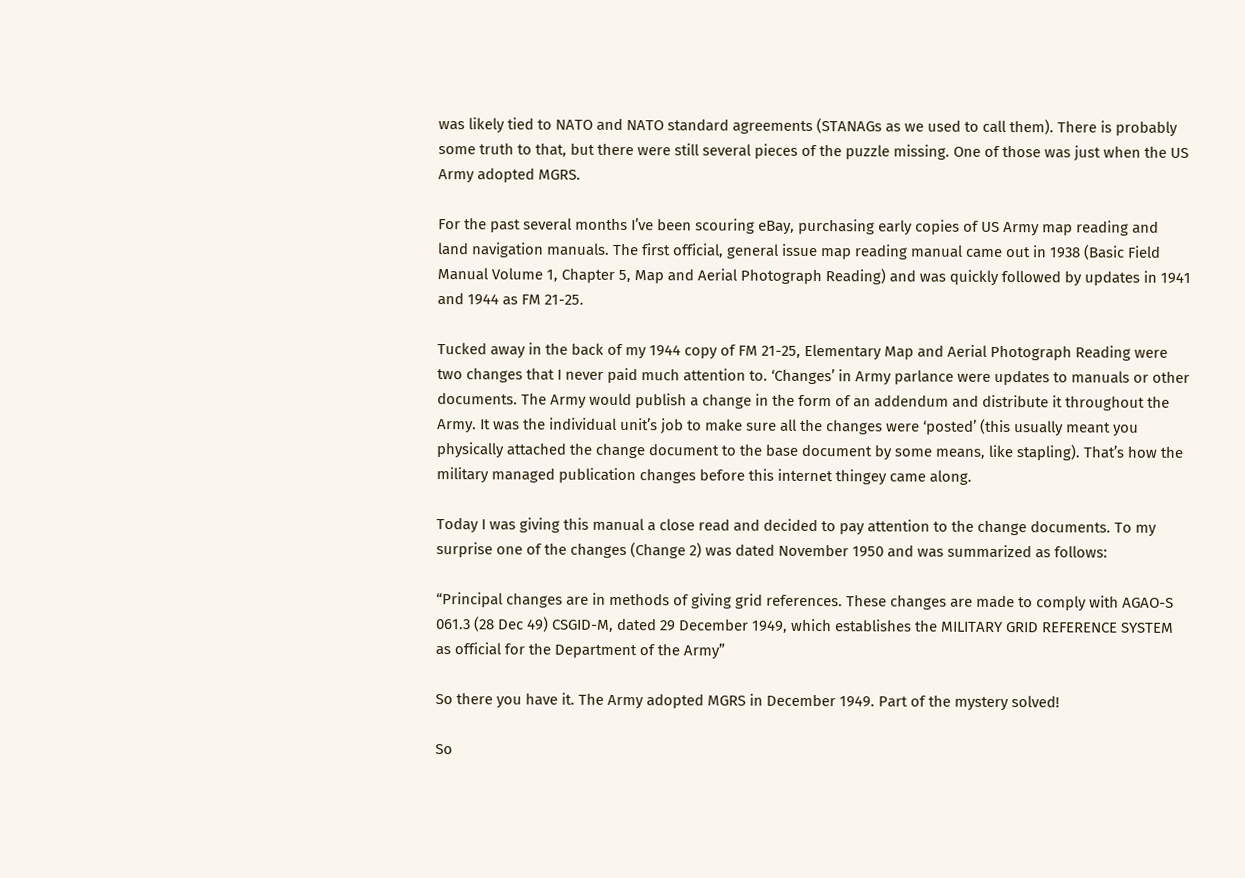was likely tied to NATO and NATO standard agreements (STANAGs as we used to call them). There is probably some truth to that, but there were still several pieces of the puzzle missing. One of those was just when the US Army adopted MGRS.

For the past several months I’ve been scouring eBay, purchasing early copies of US Army map reading and land navigation manuals. The first official, general issue map reading manual came out in 1938 (Basic Field Manual Volume 1, Chapter 5, Map and Aerial Photograph Reading) and was quickly followed by updates in 1941 and 1944 as FM 21-25.

Tucked away in the back of my 1944 copy of FM 21-25, Elementary Map and Aerial Photograph Reading were two changes that I never paid much attention to. ‘Changes’ in Army parlance were updates to manuals or other documents. The Army would publish a change in the form of an addendum and distribute it throughout the Army. It was the individual unit’s job to make sure all the changes were ‘posted’ (this usually meant you physically attached the change document to the base document by some means, like stapling). That’s how the military managed publication changes before this internet thingey came along.

Today I was giving this manual a close read and decided to pay attention to the change documents. To my surprise one of the changes (Change 2) was dated November 1950 and was summarized as follows:

“Principal changes are in methods of giving grid references. These changes are made to comply with AGAO-S 061.3 (28 Dec 49) CSGID-M, dated 29 December 1949, which establishes the MILITARY GRID REFERENCE SYSTEM as official for the Department of the Army”

So there you have it. The Army adopted MGRS in December 1949. Part of the mystery solved!

So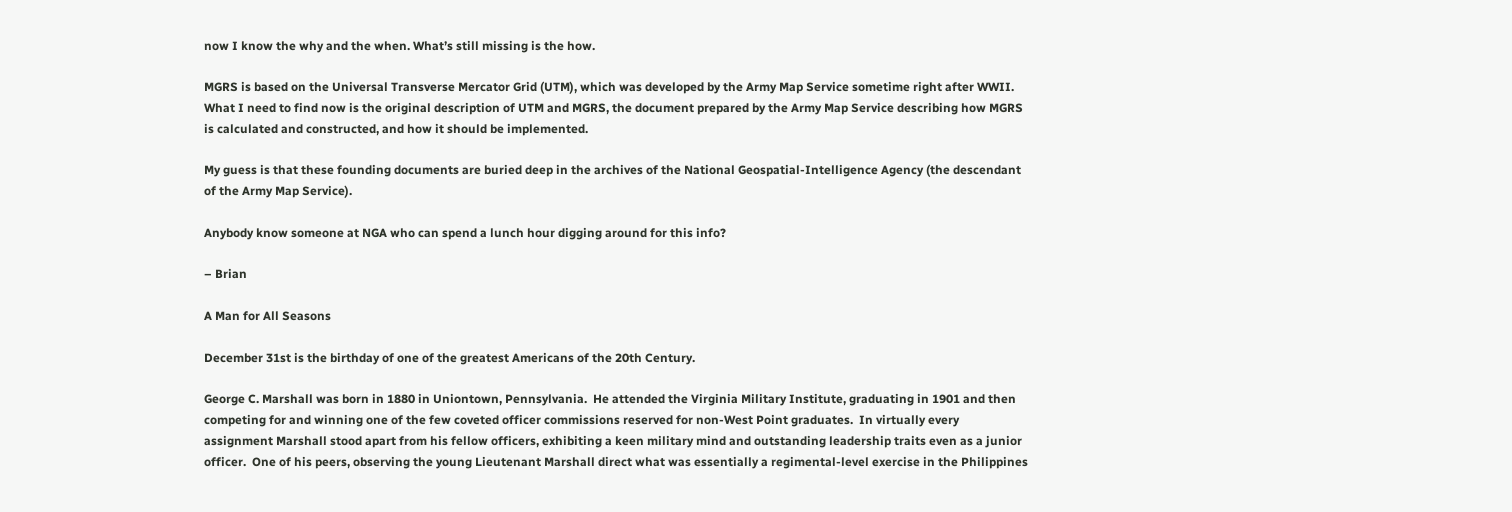now I know the why and the when. What’s still missing is the how.

MGRS is based on the Universal Transverse Mercator Grid (UTM), which was developed by the Army Map Service sometime right after WWII.  What I need to find now is the original description of UTM and MGRS, the document prepared by the Army Map Service describing how MGRS is calculated and constructed, and how it should be implemented.

My guess is that these founding documents are buried deep in the archives of the National Geospatial-Intelligence Agency (the descendant of the Army Map Service).

Anybody know someone at NGA who can spend a lunch hour digging around for this info?

– Brian

A Man for All Seasons

December 31st is the birthday of one of the greatest Americans of the 20th Century.

George C. Marshall was born in 1880 in Uniontown, Pennsylvania.  He attended the Virginia Military Institute, graduating in 1901 and then competing for and winning one of the few coveted officer commissions reserved for non-West Point graduates.  In virtually every assignment Marshall stood apart from his fellow officers, exhibiting a keen military mind and outstanding leadership traits even as a junior officer.  One of his peers, observing the young Lieutenant Marshall direct what was essentially a regimental-level exercise in the Philippines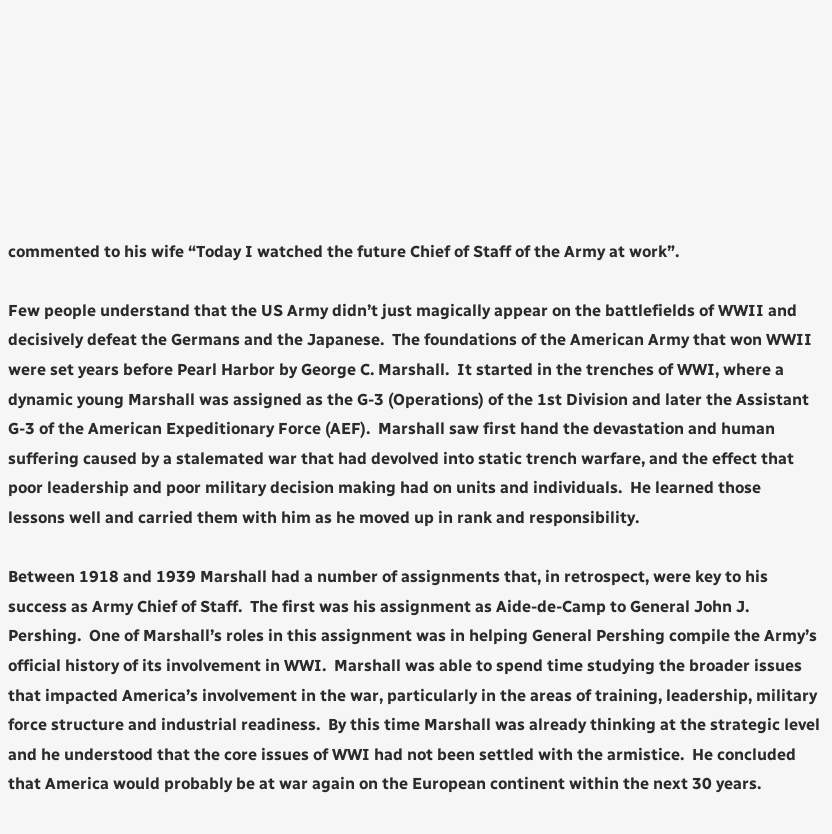commented to his wife “Today I watched the future Chief of Staff of the Army at work”.

Few people understand that the US Army didn’t just magically appear on the battlefields of WWII and decisively defeat the Germans and the Japanese.  The foundations of the American Army that won WWII were set years before Pearl Harbor by George C. Marshall.  It started in the trenches of WWI, where a dynamic young Marshall was assigned as the G-3 (Operations) of the 1st Division and later the Assistant G-3 of the American Expeditionary Force (AEF).  Marshall saw first hand the devastation and human suffering caused by a stalemated war that had devolved into static trench warfare, and the effect that poor leadership and poor military decision making had on units and individuals.  He learned those lessons well and carried them with him as he moved up in rank and responsibility.

Between 1918 and 1939 Marshall had a number of assignments that, in retrospect, were key to his success as Army Chief of Staff.  The first was his assignment as Aide-de-Camp to General John J. Pershing.  One of Marshall’s roles in this assignment was in helping General Pershing compile the Army’s official history of its involvement in WWI.  Marshall was able to spend time studying the broader issues that impacted America’s involvement in the war, particularly in the areas of training, leadership, military force structure and industrial readiness.  By this time Marshall was already thinking at the strategic level and he understood that the core issues of WWI had not been settled with the armistice.  He concluded that America would probably be at war again on the European continent within the next 30 years.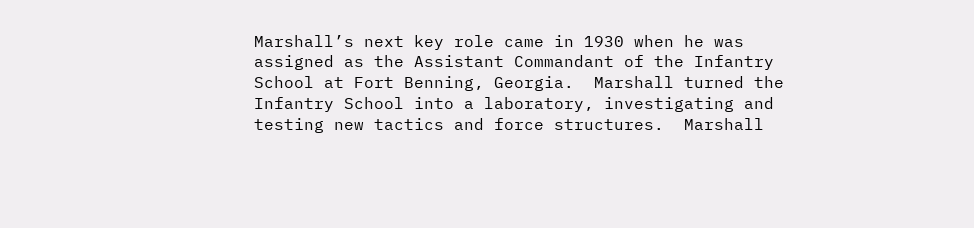Marshall’s next key role came in 1930 when he was assigned as the Assistant Commandant of the Infantry School at Fort Benning, Georgia.  Marshall turned the Infantry School into a laboratory, investigating and testing new tactics and force structures.  Marshall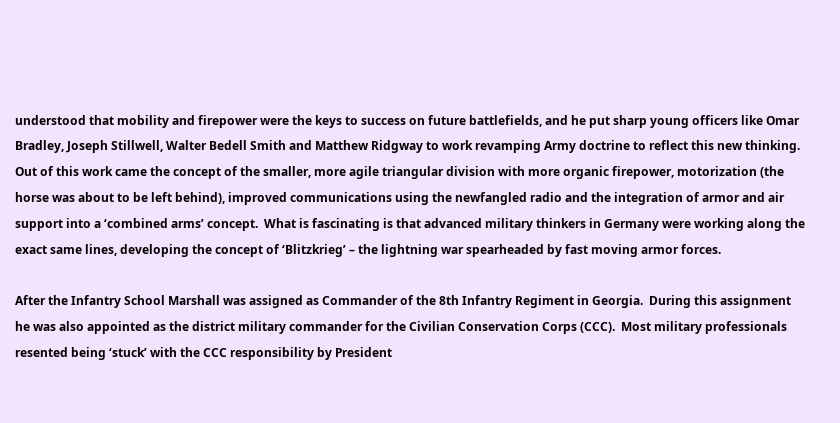understood that mobility and firepower were the keys to success on future battlefields, and he put sharp young officers like Omar Bradley, Joseph Stillwell, Walter Bedell Smith and Matthew Ridgway to work revamping Army doctrine to reflect this new thinking.  Out of this work came the concept of the smaller, more agile triangular division with more organic firepower, motorization (the horse was about to be left behind), improved communications using the newfangled radio and the integration of armor and air support into a ‘combined arms’ concept.  What is fascinating is that advanced military thinkers in Germany were working along the exact same lines, developing the concept of ‘Blitzkrieg’ – the lightning war spearheaded by fast moving armor forces.

After the Infantry School Marshall was assigned as Commander of the 8th Infantry Regiment in Georgia.  During this assignment he was also appointed as the district military commander for the Civilian Conservation Corps (CCC).  Most military professionals resented being ‘stuck’ with the CCC responsibility by President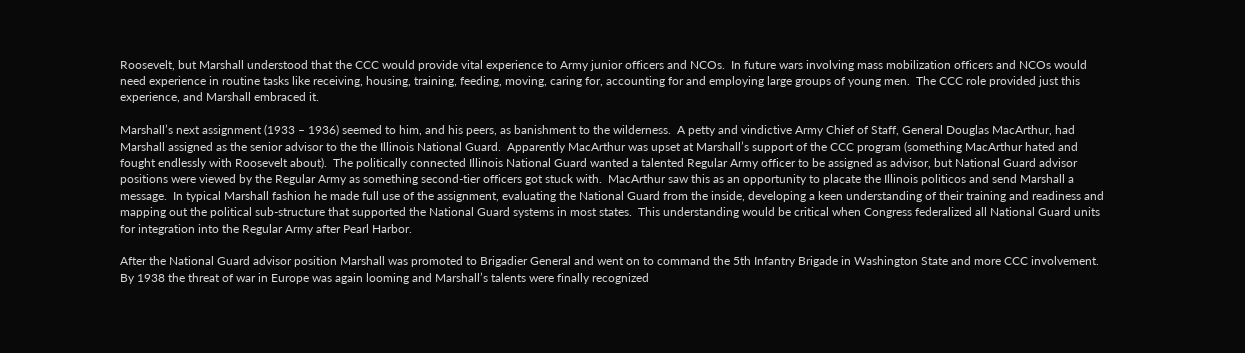Roosevelt, but Marshall understood that the CCC would provide vital experience to Army junior officers and NCOs.  In future wars involving mass mobilization officers and NCOs would need experience in routine tasks like receiving, housing, training, feeding, moving, caring for, accounting for and employing large groups of young men.  The CCC role provided just this experience, and Marshall embraced it.

Marshall’s next assignment (1933 – 1936) seemed to him, and his peers, as banishment to the wilderness.  A petty and vindictive Army Chief of Staff, General Douglas MacArthur, had Marshall assigned as the senior advisor to the the Illinois National Guard.  Apparently MacArthur was upset at Marshall’s support of the CCC program (something MacArthur hated and fought endlessly with Roosevelt about).  The politically connected Illinois National Guard wanted a talented Regular Army officer to be assigned as advisor, but National Guard advisor positions were viewed by the Regular Army as something second-tier officers got stuck with.  MacArthur saw this as an opportunity to placate the Illinois politicos and send Marshall a message.  In typical Marshall fashion he made full use of the assignment, evaluating the National Guard from the inside, developing a keen understanding of their training and readiness and mapping out the political sub-structure that supported the National Guard systems in most states.  This understanding would be critical when Congress federalized all National Guard units for integration into the Regular Army after Pearl Harbor.

After the National Guard advisor position Marshall was promoted to Brigadier General and went on to command the 5th Infantry Brigade in Washington State and more CCC involvement.  By 1938 the threat of war in Europe was again looming and Marshall’s talents were finally recognized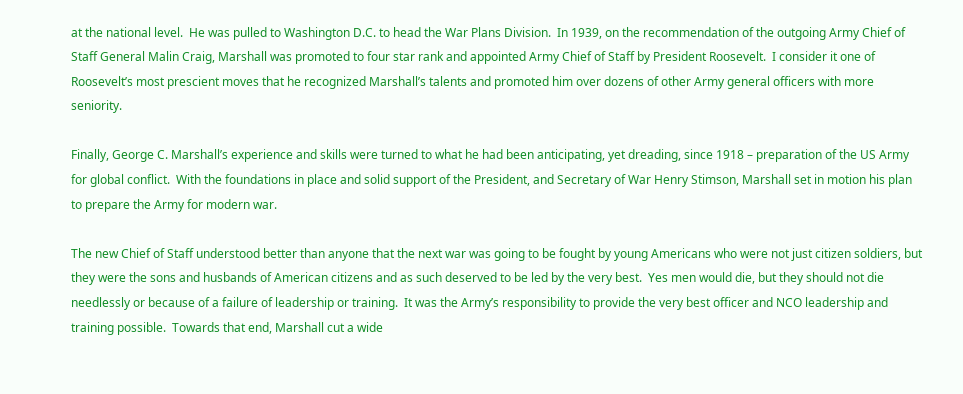at the national level.  He was pulled to Washington D.C. to head the War Plans Division.  In 1939, on the recommendation of the outgoing Army Chief of Staff General Malin Craig, Marshall was promoted to four star rank and appointed Army Chief of Staff by President Roosevelt.  I consider it one of Roosevelt’s most prescient moves that he recognized Marshall’s talents and promoted him over dozens of other Army general officers with more seniority.

Finally, George C. Marshall’s experience and skills were turned to what he had been anticipating, yet dreading, since 1918 – preparation of the US Army for global conflict.  With the foundations in place and solid support of the President, and Secretary of War Henry Stimson, Marshall set in motion his plan to prepare the Army for modern war.

The new Chief of Staff understood better than anyone that the next war was going to be fought by young Americans who were not just citizen soldiers, but they were the sons and husbands of American citizens and as such deserved to be led by the very best.  Yes men would die, but they should not die needlessly or because of a failure of leadership or training.  It was the Army’s responsibility to provide the very best officer and NCO leadership and training possible.  Towards that end, Marshall cut a wide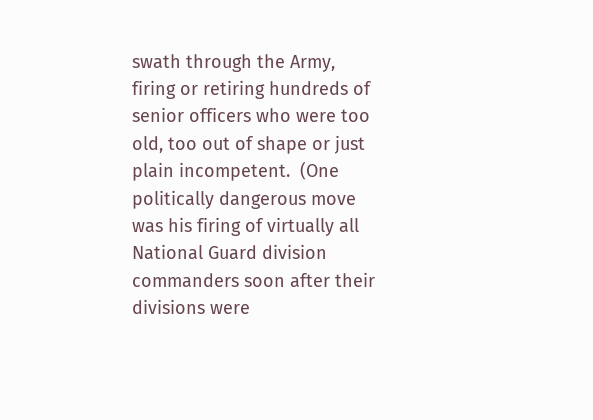swath through the Army, firing or retiring hundreds of senior officers who were too old, too out of shape or just plain incompetent.  (One politically dangerous move was his firing of virtually all National Guard division commanders soon after their divisions were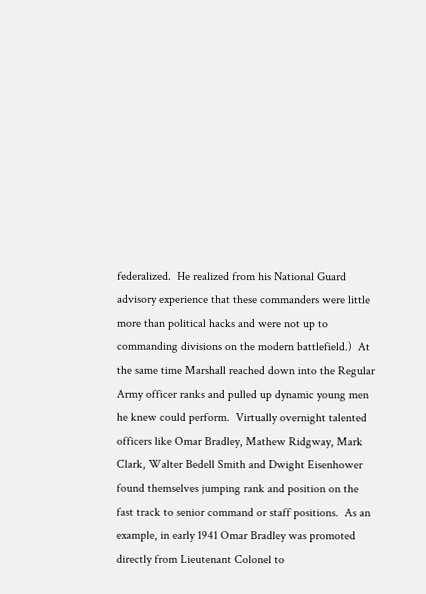federalized.  He realized from his National Guard advisory experience that these commanders were little more than political hacks and were not up to commanding divisions on the modern battlefield.)  At the same time Marshall reached down into the Regular Army officer ranks and pulled up dynamic young men he knew could perform.  Virtually overnight talented officers like Omar Bradley, Mathew Ridgway, Mark Clark, Walter Bedell Smith and Dwight Eisenhower found themselves jumping rank and position on the fast track to senior command or staff positions.  As an example, in early 1941 Omar Bradley was promoted directly from Lieutenant Colonel to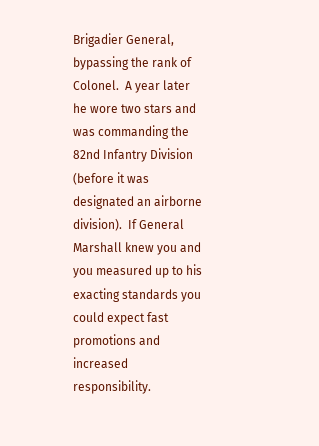Brigadier General, bypassing the rank of Colonel.  A year later he wore two stars and was commanding the 82nd Infantry Division (before it was designated an airborne division).  If General Marshall knew you and you measured up to his exacting standards you could expect fast promotions and increased responsibility.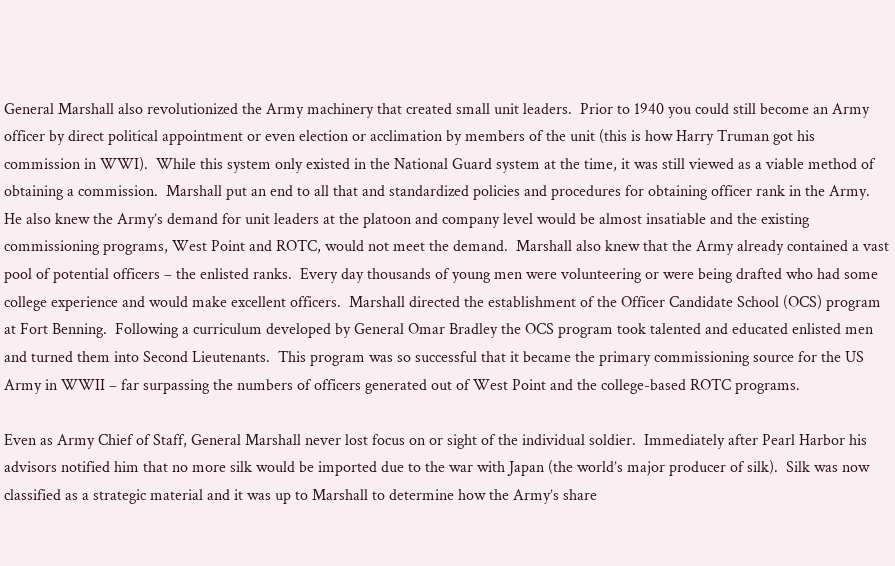General Marshall also revolutionized the Army machinery that created small unit leaders.  Prior to 1940 you could still become an Army officer by direct political appointment or even election or acclimation by members of the unit (this is how Harry Truman got his commission in WWI).  While this system only existed in the National Guard system at the time, it was still viewed as a viable method of obtaining a commission.  Marshall put an end to all that and standardized policies and procedures for obtaining officer rank in the Army.  He also knew the Army’s demand for unit leaders at the platoon and company level would be almost insatiable and the existing commissioning programs, West Point and ROTC, would not meet the demand.  Marshall also knew that the Army already contained a vast pool of potential officers – the enlisted ranks.  Every day thousands of young men were volunteering or were being drafted who had some college experience and would make excellent officers.  Marshall directed the establishment of the Officer Candidate School (OCS) program at Fort Benning.  Following a curriculum developed by General Omar Bradley the OCS program took talented and educated enlisted men and turned them into Second Lieutenants.  This program was so successful that it became the primary commissioning source for the US Army in WWII – far surpassing the numbers of officers generated out of West Point and the college-based ROTC programs.

Even as Army Chief of Staff, General Marshall never lost focus on or sight of the individual soldier.  Immediately after Pearl Harbor his advisors notified him that no more silk would be imported due to the war with Japan (the world’s major producer of silk).  Silk was now classified as a strategic material and it was up to Marshall to determine how the Army’s share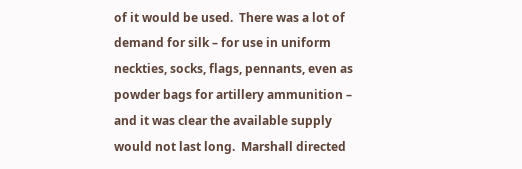of it would be used.  There was a lot of demand for silk – for use in uniform neckties, socks, flags, pennants, even as powder bags for artillery ammunition – and it was clear the available supply would not last long.  Marshall directed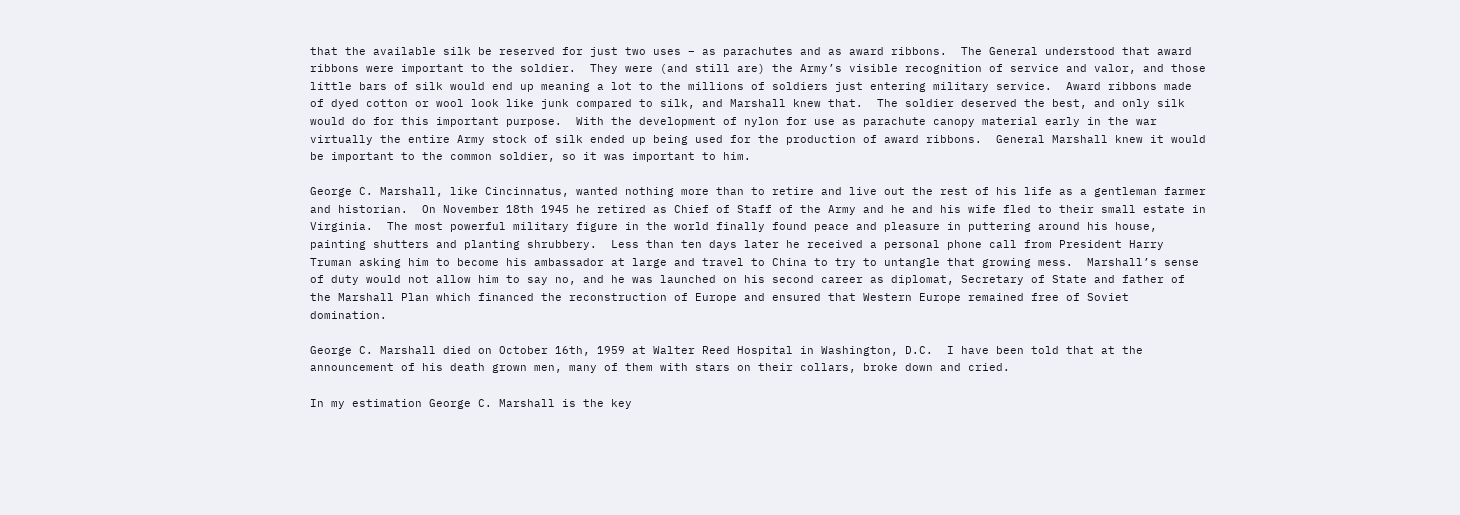that the available silk be reserved for just two uses – as parachutes and as award ribbons.  The General understood that award ribbons were important to the soldier.  They were (and still are) the Army’s visible recognition of service and valor, and those little bars of silk would end up meaning a lot to the millions of soldiers just entering military service.  Award ribbons made of dyed cotton or wool look like junk compared to silk, and Marshall knew that.  The soldier deserved the best, and only silk would do for this important purpose.  With the development of nylon for use as parachute canopy material early in the war virtually the entire Army stock of silk ended up being used for the production of award ribbons.  General Marshall knew it would be important to the common soldier, so it was important to him.

George C. Marshall, like Cincinnatus, wanted nothing more than to retire and live out the rest of his life as a gentleman farmer and historian.  On November 18th 1945 he retired as Chief of Staff of the Army and he and his wife fled to their small estate in Virginia.  The most powerful military figure in the world finally found peace and pleasure in puttering around his house, painting shutters and planting shrubbery.  Less than ten days later he received a personal phone call from President Harry Truman asking him to become his ambassador at large and travel to China to try to untangle that growing mess.  Marshall’s sense of duty would not allow him to say no, and he was launched on his second career as diplomat, Secretary of State and father of the Marshall Plan which financed the reconstruction of Europe and ensured that Western Europe remained free of Soviet domination.

George C. Marshall died on October 16th, 1959 at Walter Reed Hospital in Washington, D.C.  I have been told that at the announcement of his death grown men, many of them with stars on their collars, broke down and cried.

In my estimation George C. Marshall is the key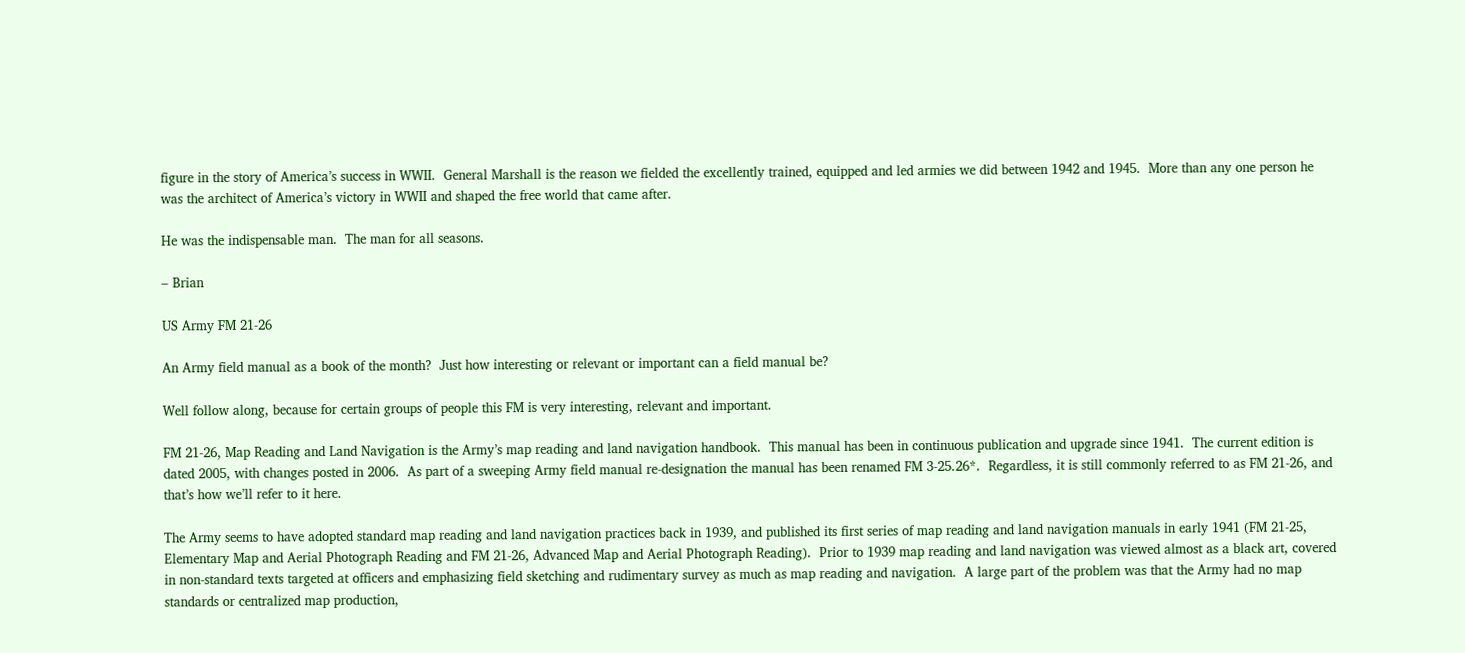figure in the story of America’s success in WWII.  General Marshall is the reason we fielded the excellently trained, equipped and led armies we did between 1942 and 1945.  More than any one person he was the architect of America’s victory in WWII and shaped the free world that came after.

He was the indispensable man.  The man for all seasons.

– Brian

US Army FM 21-26

An Army field manual as a book of the month?  Just how interesting or relevant or important can a field manual be?

Well follow along, because for certain groups of people this FM is very interesting, relevant and important.

FM 21-26, Map Reading and Land Navigation is the Army’s map reading and land navigation handbook.  This manual has been in continuous publication and upgrade since 1941.  The current edition is dated 2005, with changes posted in 2006.  As part of a sweeping Army field manual re-designation the manual has been renamed FM 3-25.26*.  Regardless, it is still commonly referred to as FM 21-26, and that’s how we’ll refer to it here.

The Army seems to have adopted standard map reading and land navigation practices back in 1939, and published its first series of map reading and land navigation manuals in early 1941 (FM 21-25, Elementary Map and Aerial Photograph Reading and FM 21-26, Advanced Map and Aerial Photograph Reading).  Prior to 1939 map reading and land navigation was viewed almost as a black art, covered in non-standard texts targeted at officers and emphasizing field sketching and rudimentary survey as much as map reading and navigation.  A large part of the problem was that the Army had no map standards or centralized map production,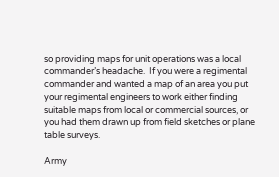so providing maps for unit operations was a local commander’s headache.  If you were a regimental commander and wanted a map of an area you put your regimental engineers to work either finding suitable maps from local or commercial sources, or you had them drawn up from field sketches or plane table surveys.

Army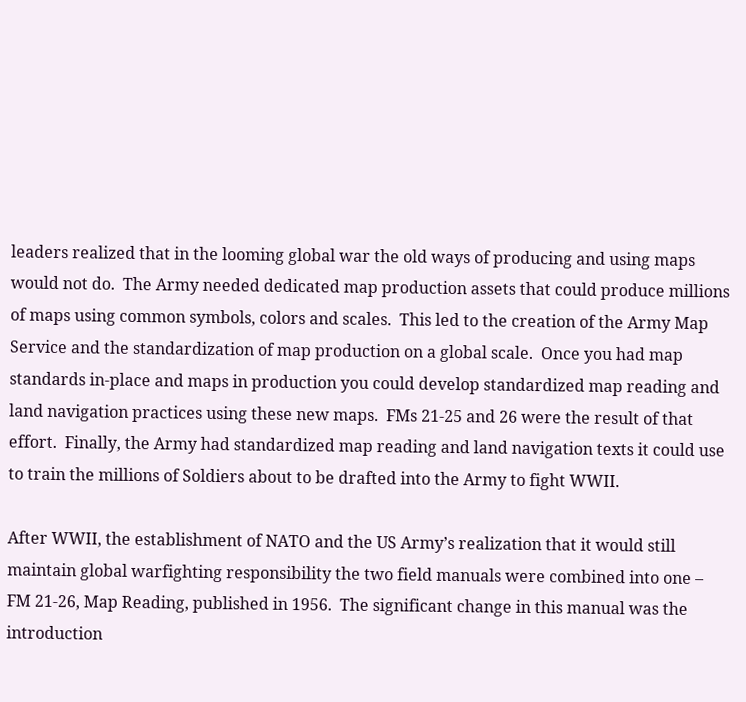leaders realized that in the looming global war the old ways of producing and using maps would not do.  The Army needed dedicated map production assets that could produce millions of maps using common symbols, colors and scales.  This led to the creation of the Army Map Service and the standardization of map production on a global scale.  Once you had map standards in-place and maps in production you could develop standardized map reading and land navigation practices using these new maps.  FMs 21-25 and 26 were the result of that effort.  Finally, the Army had standardized map reading and land navigation texts it could use to train the millions of Soldiers about to be drafted into the Army to fight WWII.

After WWII, the establishment of NATO and the US Army’s realization that it would still maintain global warfighting responsibility the two field manuals were combined into one – FM 21-26, Map Reading, published in 1956.  The significant change in this manual was the introduction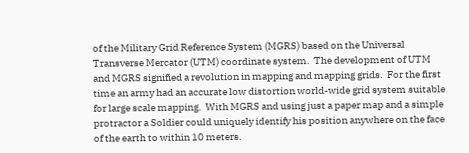of the Military Grid Reference System (MGRS) based on the Universal Transverse Mercator (UTM) coordinate system.  The development of UTM and MGRS signified a revolution in mapping and mapping grids.  For the first time an army had an accurate low distortion world-wide grid system suitable for large scale mapping.  With MGRS and using just a paper map and a simple protractor a Soldier could uniquely identify his position anywhere on the face of the earth to within 10 meters.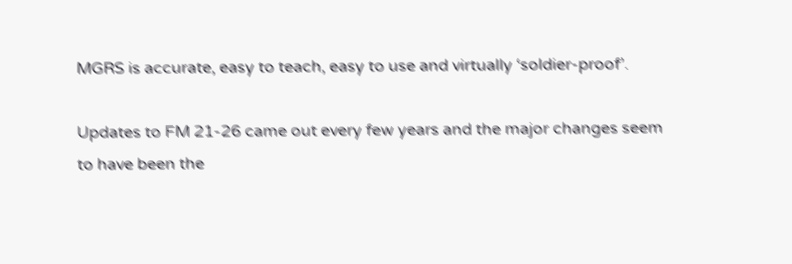MGRS is accurate, easy to teach, easy to use and virtually ‘soldier-proof’.

Updates to FM 21-26 came out every few years and the major changes seem to have been the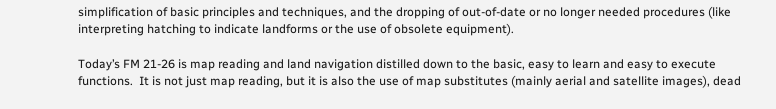simplification of basic principles and techniques, and the dropping of out-of-date or no longer needed procedures (like interpreting hatching to indicate landforms or the use of obsolete equipment).

Today’s FM 21-26 is map reading and land navigation distilled down to the basic, easy to learn and easy to execute functions.  It is not just map reading, but it is also the use of map substitutes (mainly aerial and satellite images), dead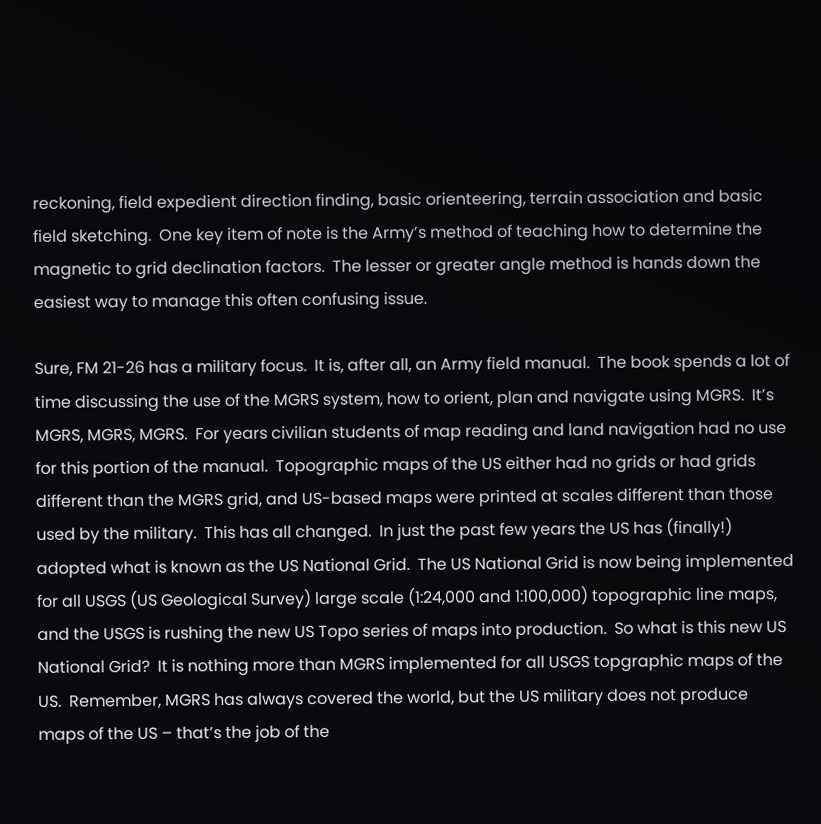reckoning, field expedient direction finding, basic orienteering, terrain association and basic field sketching.  One key item of note is the Army’s method of teaching how to determine the magnetic to grid declination factors.  The lesser or greater angle method is hands down the easiest way to manage this often confusing issue.

Sure, FM 21-26 has a military focus.  It is, after all, an Army field manual.  The book spends a lot of time discussing the use of the MGRS system, how to orient, plan and navigate using MGRS.  It’s MGRS, MGRS, MGRS.  For years civilian students of map reading and land navigation had no use for this portion of the manual.  Topographic maps of the US either had no grids or had grids different than the MGRS grid, and US-based maps were printed at scales different than those used by the military.  This has all changed.  In just the past few years the US has (finally!) adopted what is known as the US National Grid.  The US National Grid is now being implemented for all USGS (US Geological Survey) large scale (1:24,000 and 1:100,000) topographic line maps, and the USGS is rushing the new US Topo series of maps into production.  So what is this new US National Grid?  It is nothing more than MGRS implemented for all USGS topgraphic maps of the US.  Remember, MGRS has always covered the world, but the US military does not produce maps of the US – that’s the job of the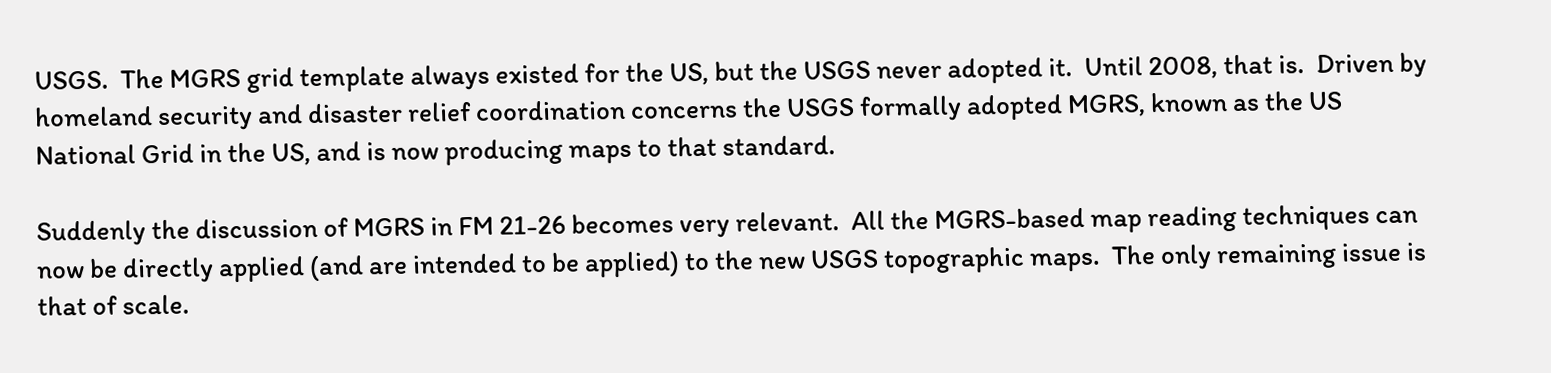USGS.  The MGRS grid template always existed for the US, but the USGS never adopted it.  Until 2008, that is.  Driven by homeland security and disaster relief coordination concerns the USGS formally adopted MGRS, known as the US National Grid in the US, and is now producing maps to that standard.

Suddenly the discussion of MGRS in FM 21-26 becomes very relevant.  All the MGRS-based map reading techniques can now be directly applied (and are intended to be applied) to the new USGS topographic maps.  The only remaining issue is that of scale.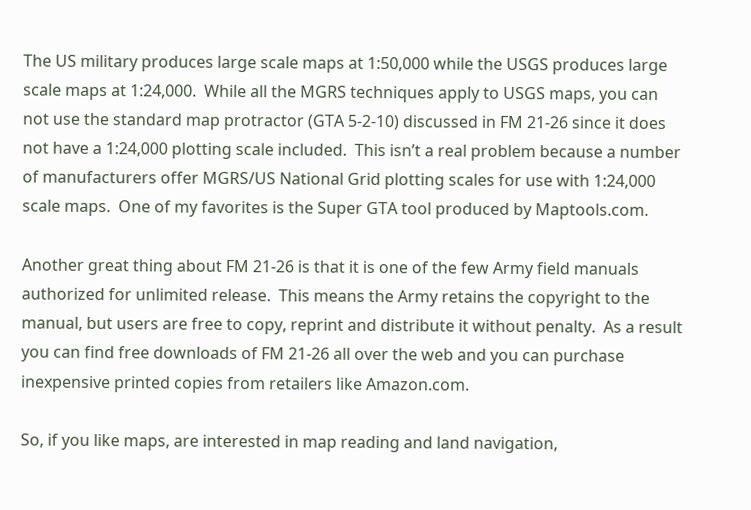The US military produces large scale maps at 1:50,000 while the USGS produces large scale maps at 1:24,000.  While all the MGRS techniques apply to USGS maps, you can not use the standard map protractor (GTA 5-2-10) discussed in FM 21-26 since it does not have a 1:24,000 plotting scale included.  This isn’t a real problem because a number of manufacturers offer MGRS/US National Grid plotting scales for use with 1:24,000 scale maps.  One of my favorites is the Super GTA tool produced by Maptools.com.

Another great thing about FM 21-26 is that it is one of the few Army field manuals authorized for unlimited release.  This means the Army retains the copyright to the manual, but users are free to copy, reprint and distribute it without penalty.  As a result you can find free downloads of FM 21-26 all over the web and you can purchase inexpensive printed copies from retailers like Amazon.com.

So, if you like maps, are interested in map reading and land navigation,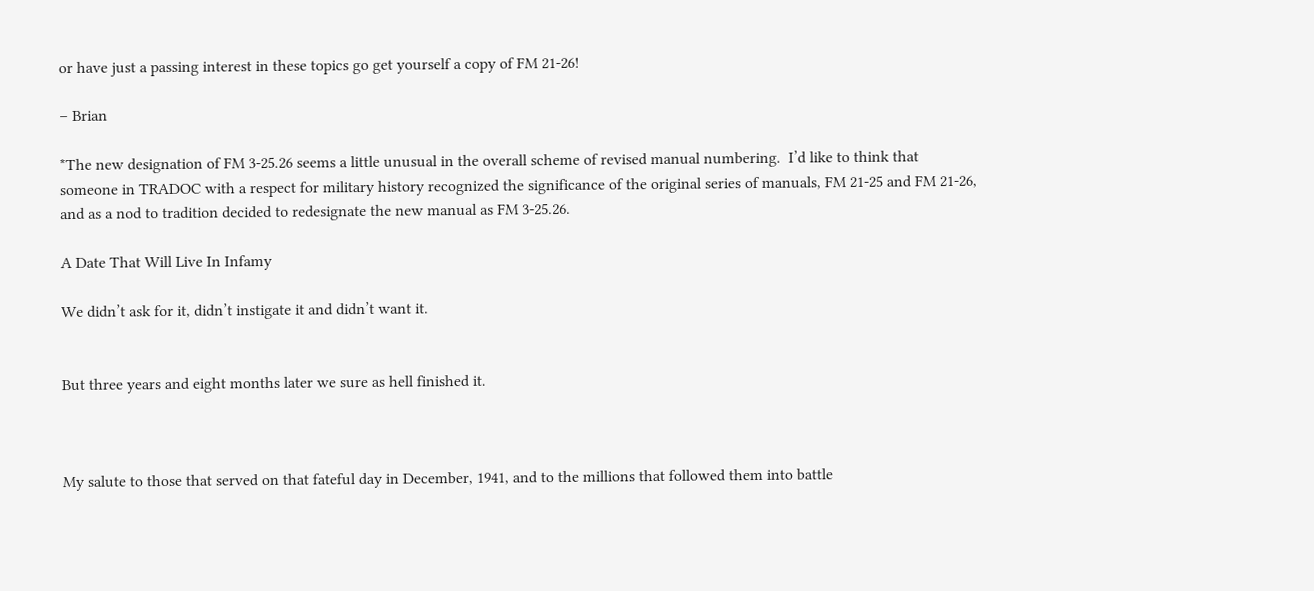or have just a passing interest in these topics go get yourself a copy of FM 21-26!

– Brian

*The new designation of FM 3-25.26 seems a little unusual in the overall scheme of revised manual numbering.  I’d like to think that someone in TRADOC with a respect for military history recognized the significance of the original series of manuals, FM 21-25 and FM 21-26, and as a nod to tradition decided to redesignate the new manual as FM 3-25.26.

A Date That Will Live In Infamy

We didn’t ask for it, didn’t instigate it and didn’t want it.


But three years and eight months later we sure as hell finished it.



My salute to those that served on that fateful day in December, 1941, and to the millions that followed them into battle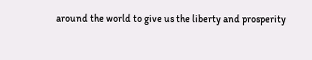around the world to give us the liberty and prosperity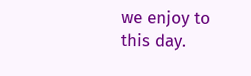we enjoy to this day.